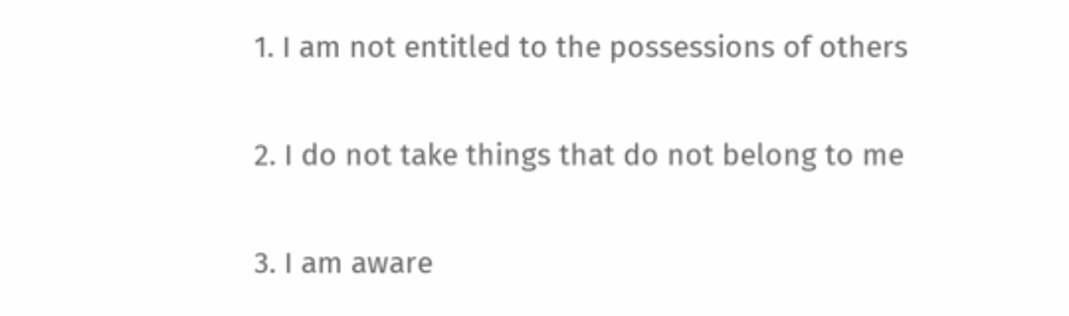1. I am not entitled to the possessions of others

2. I do not take things that do not belong to me

3. I am aware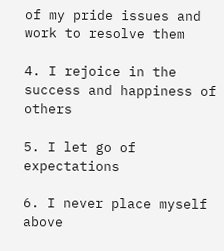of my pride issues and work to resolve them

4. I rejoice in the success and happiness of others

5. I let go of expectations

6. I never place myself above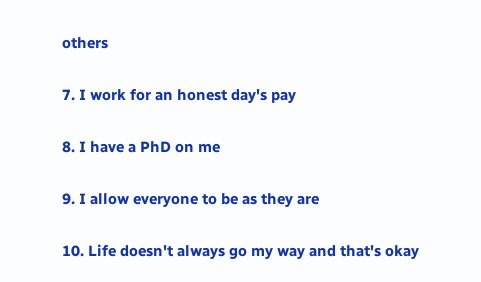others

7. I work for an honest day's pay

8. I have a PhD on me

9. I allow everyone to be as they are

10. Life doesn't always go my way and that's okay